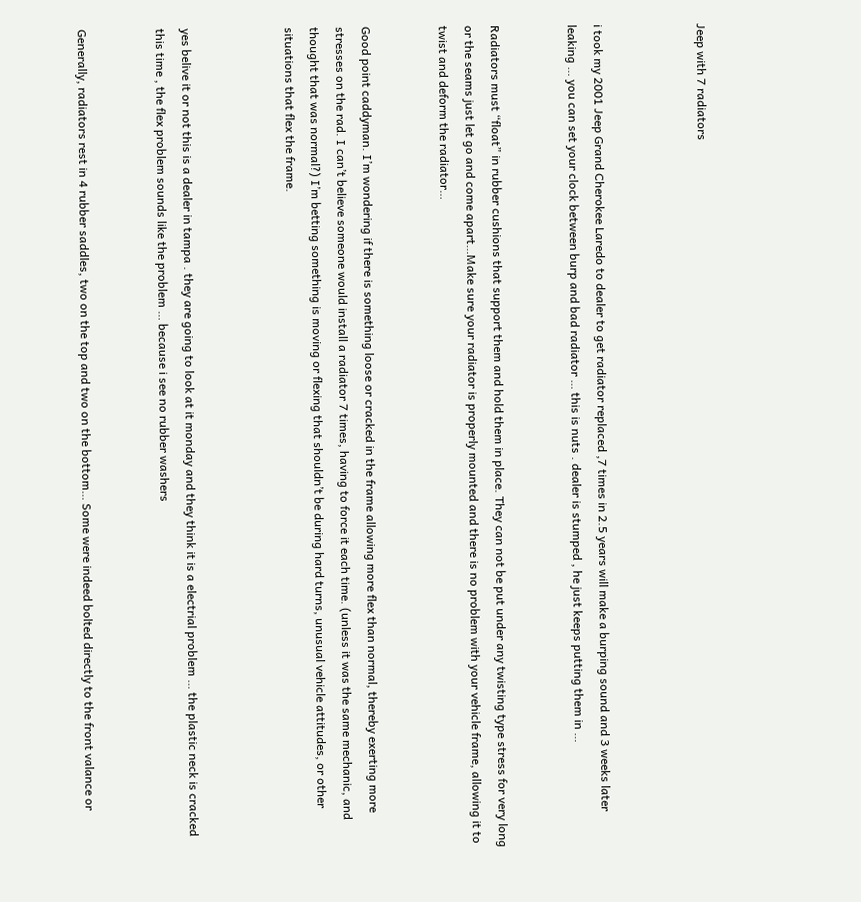Jeep with 7 radiators



i took my 2001 Jeep Grand Cherokee Laredo to dealer to get radiator replaced ,7 times in 2.5 years will make a burping sound and 3 weeks later leaking … you can set your clock between burp and bad radiator … this is nuts . dealer is stumped , he just keeps putting them in …


Radiators must “float” in rubber cushions that support them and hold them in place. They can not be put under any twisting type stress for very long or the seams just let go and come apart…Make sure your radiator is properly mounted and there is no problem with your vehicle frame, allowing it to twist and deform the radiator…


Good point caddyman. I’m wondering if there is something loose or cracked in the frame allowing more flex than normal, thereby exerting more stresses on the rad. I can’t believe someone would install a radiator 7 times, having to force it each time. (unless it was the same mechanic, and thought that was normal?) I’m betting something is moving or flexing that shouldn’t be during hard turns, unusual vehicle attitudes, or other situations that flex the frame.



yes belive it or not this is a dealer in tampa . they are going to look at it monday and they think it is a electrial problem … the plastic neck is cracked this time , the flex problem sounds like the problem … because i see no rubber washers


Generally, radiators rest in 4 rubber saddles, two on the top and two on the bottom… Some were indeed bolted directly to the front valance or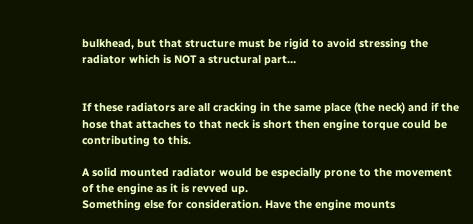bulkhead, but that structure must be rigid to avoid stressing the radiator which is NOT a structural part…


If these radiators are all cracking in the same place (the neck) and if the hose that attaches to that neck is short then engine torque could be contributing to this.

A solid mounted radiator would be especially prone to the movement of the engine as it is revved up.
Something else for consideration. Have the engine mounts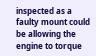inspected as a faulty mount could be allowing the engine to torque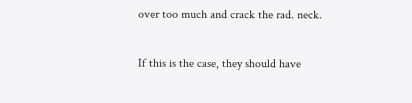over too much and crack the rad. neck.

If this is the case, they should have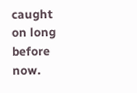caught on long before now.